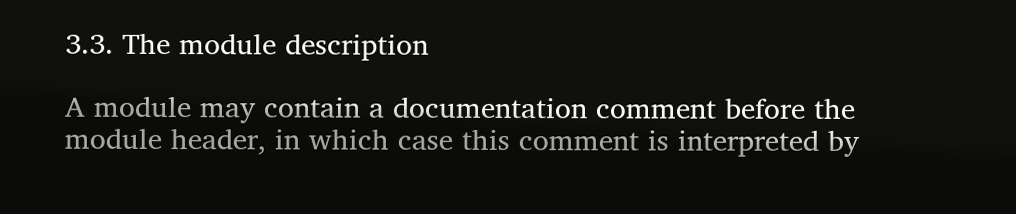3.3. The module description

A module may contain a documentation comment before the module header, in which case this comment is interpreted by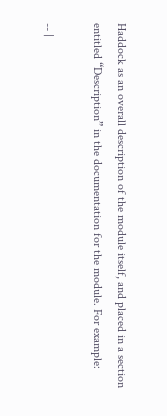Haddock as an overall description of the module itself, and placed in a section entitled “Description” in the documentation for the module. For example:

-- |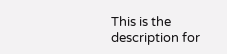This is the description for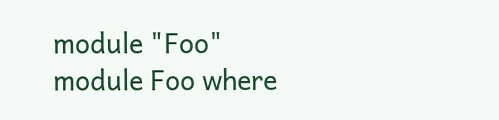module "Foo"
module Foo where